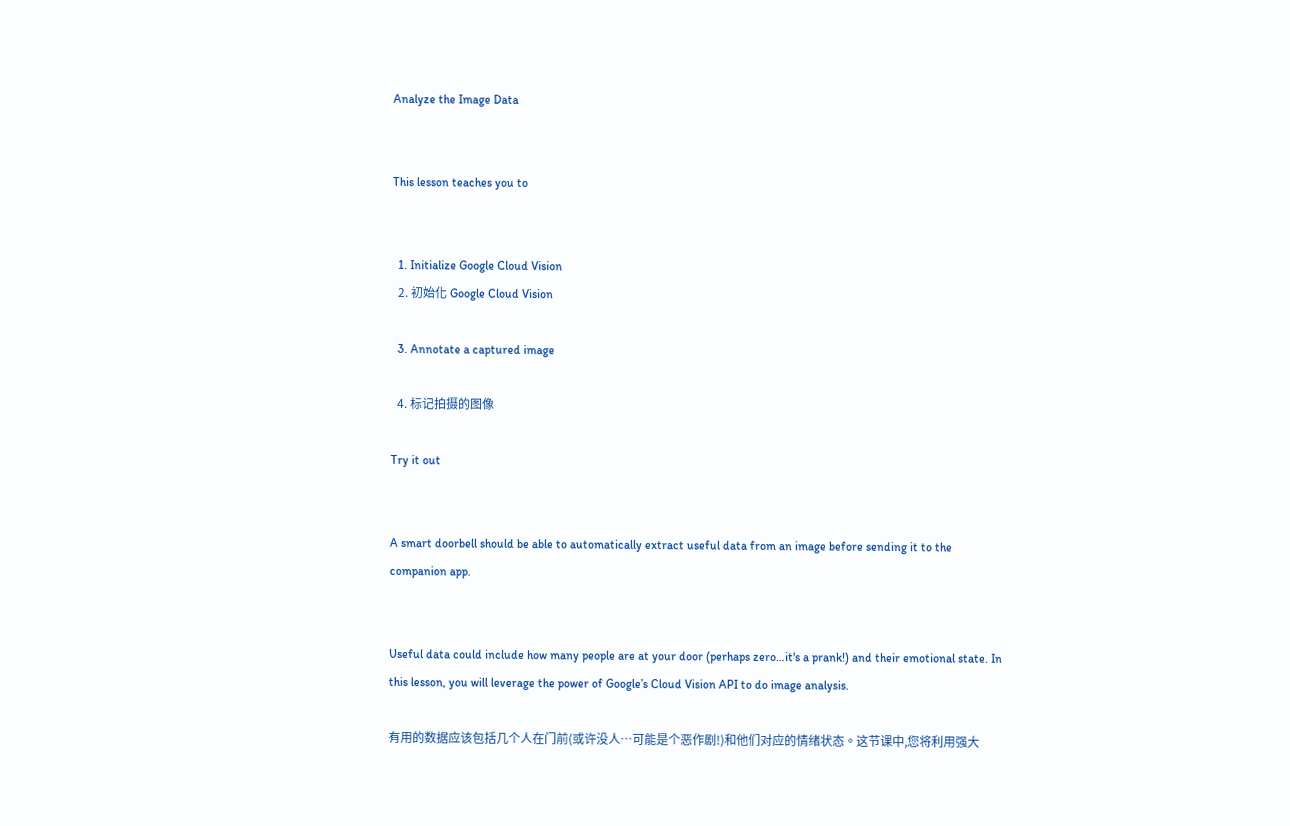Analyze the Image Data


This lesson teaches you to


  1. Initialize Google Cloud Vision
  2. 初始化 Google Cloud Vision

  3. Annotate a captured image

  4. 标记拍摄的图像

Try it out


A smart doorbell should be able to automatically extract useful data from an image before sending it to the companion app.


Useful data could include how many people are at your door (perhaps zero…it's a prank!) and their emotional state. In this lesson, you will leverage the power of Google’s Cloud Vision API to do image analysis.

有用的数据应该包括几个人在门前(或许没人…可能是个恶作剧!)和他们对应的情绪状态。这节课中,您将利用强大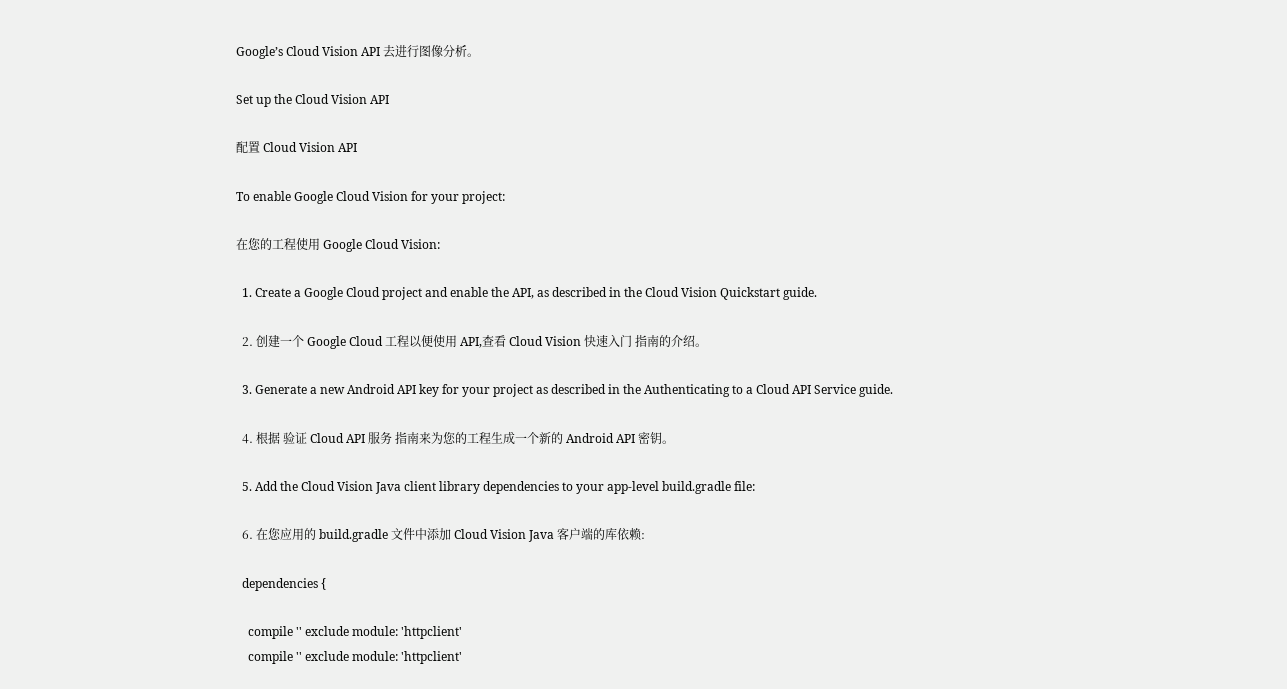Google’s Cloud Vision API 去进行图像分析。

Set up the Cloud Vision API

配置 Cloud Vision API

To enable Google Cloud Vision for your project:

在您的工程使用 Google Cloud Vision:

  1. Create a Google Cloud project and enable the API, as described in the Cloud Vision Quickstart guide.

  2. 创建一个 Google Cloud 工程以便使用 API,查看 Cloud Vision 快速入门 指南的介绍。

  3. Generate a new Android API key for your project as described in the Authenticating to a Cloud API Service guide.

  4. 根据 验证 Cloud API 服务 指南来为您的工程生成一个新的 Android API 密钥。

  5. Add the Cloud Vision Java client library dependencies to your app-level build.gradle file:

  6. 在您应用的 build.gradle 文件中添加 Cloud Vision Java 客户端的库依赖:

  dependencies {

    compile '' exclude module: 'httpclient'
    compile '' exclude module: 'httpclient'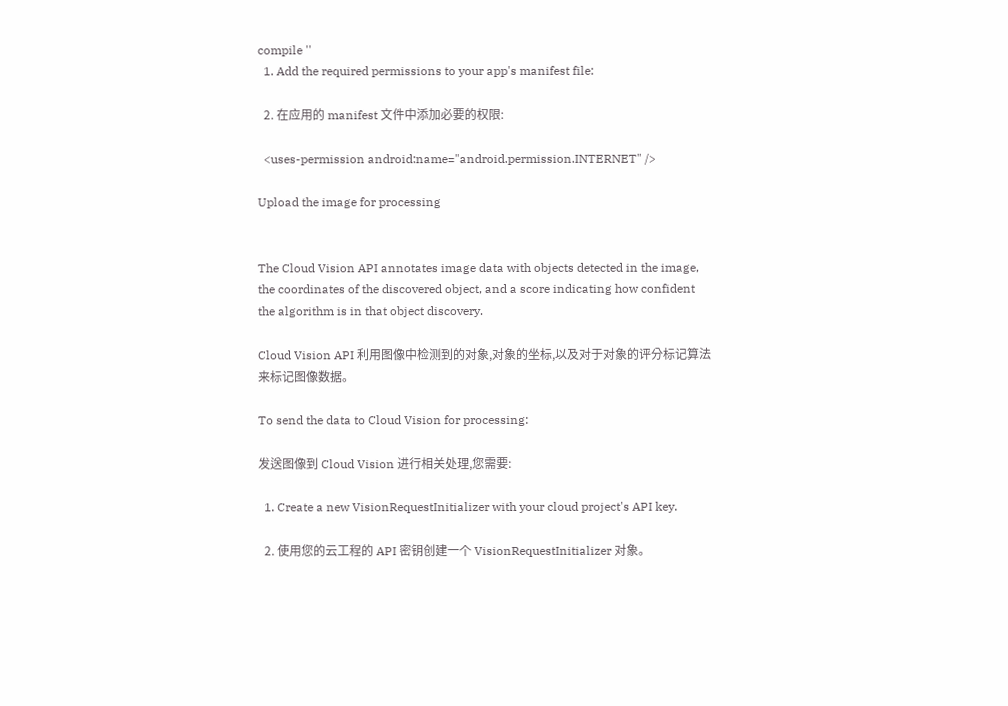compile ''
  1. Add the required permissions to your app's manifest file:

  2. 在应用的 manifest 文件中添加必要的权限:

  <uses-permission android:name="android.permission.INTERNET" />

Upload the image for processing


The Cloud Vision API annotates image data with objects detected in the image, the coordinates of the discovered object, and a score indicating how confident the algorithm is in that object discovery.

Cloud Vision API 利用图像中检测到的对象,对象的坐标,以及对于对象的评分标记算法来标记图像数据。

To send the data to Cloud Vision for processing:

发送图像到 Cloud Vision 进行相关处理,您需要:

  1. Create a new VisionRequestInitializer with your cloud project's API key.

  2. 使用您的云工程的 API 密钥创建一个 VisionRequestInitializer 对象。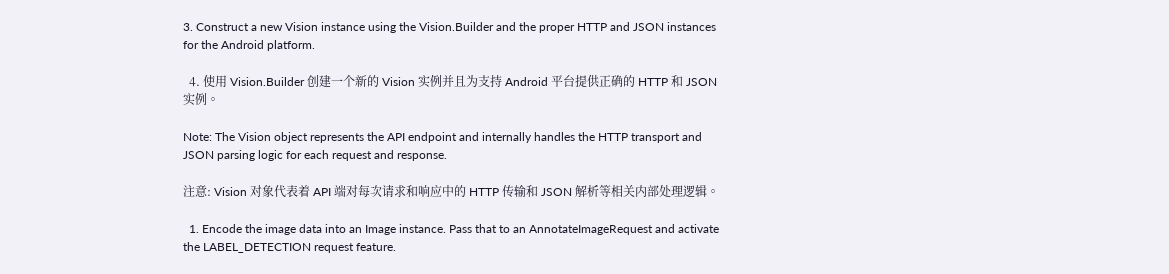3. Construct a new Vision instance using the Vision.Builder and the proper HTTP and JSON instances for the Android platform.

  4. 使用 Vision.Builder 创建一个新的 Vision 实例并且为支持 Android 平台提供正确的 HTTP 和 JSON 实例。

Note: The Vision object represents the API endpoint and internally handles the HTTP transport and JSON parsing logic for each request and response.

注意: Vision 对象代表着 API 端对每次请求和响应中的 HTTP 传输和 JSON 解析等相关内部处理逻辑。

  1. Encode the image data into an Image instance. Pass that to an AnnotateImageRequest and activate the LABEL_DETECTION request feature.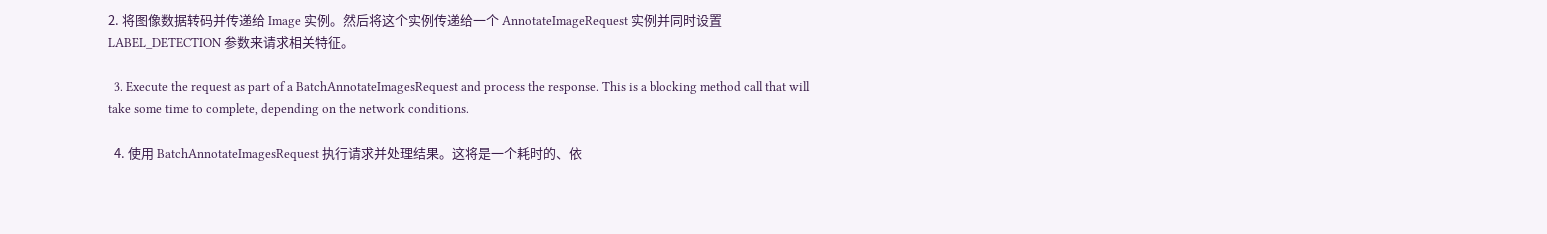2. 将图像数据转码并传递给 Image 实例。然后将这个实例传递给一个 AnnotateImageRequest 实例并同时设置 LABEL_DETECTION 参数来请求相关特征。

  3. Execute the request as part of a BatchAnnotateImagesRequest and process the response. This is a blocking method call that will take some time to complete, depending on the network conditions.

  4. 使用 BatchAnnotateImagesRequest 执行请求并处理结果。这将是一个耗时的、依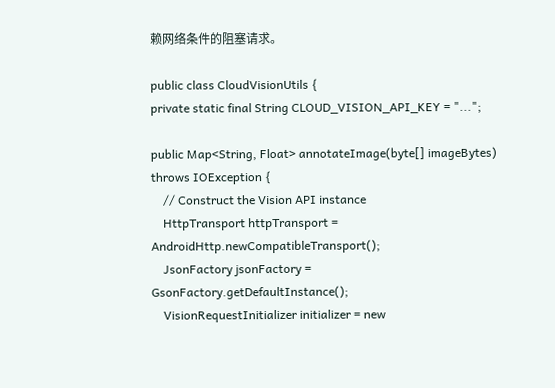赖网络条件的阻塞请求。

public class CloudVisionUtils {
private static final String CLOUD_VISION_API_KEY = "...";

public Map<String, Float> annotateImage(byte[] imageBytes) throws IOException {
    // Construct the Vision API instance
    HttpTransport httpTransport = AndroidHttp.newCompatibleTransport();
    JsonFactory jsonFactory = GsonFactory.getDefaultInstance();
    VisionRequestInitializer initializer = new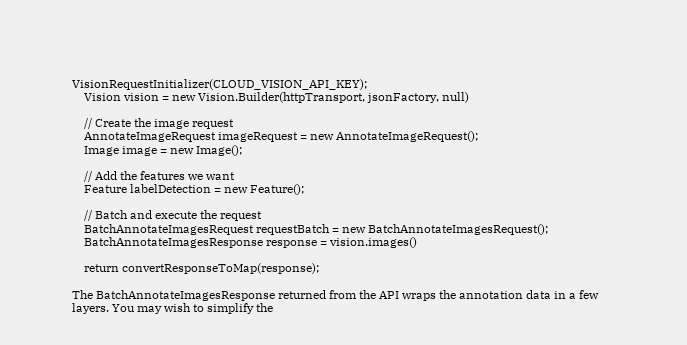VisionRequestInitializer(CLOUD_VISION_API_KEY);
    Vision vision = new Vision.Builder(httpTransport, jsonFactory, null)

    // Create the image request
    AnnotateImageRequest imageRequest = new AnnotateImageRequest();
    Image image = new Image();

    // Add the features we want
    Feature labelDetection = new Feature();

    // Batch and execute the request
    BatchAnnotateImagesRequest requestBatch = new BatchAnnotateImagesRequest();
    BatchAnnotateImagesResponse response = vision.images()

    return convertResponseToMap(response);

The BatchAnnotateImagesResponse returned from the API wraps the annotation data in a few layers. You may wish to simplify the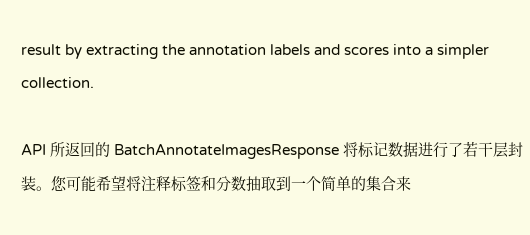result by extracting the annotation labels and scores into a simpler collection.

API 所返回的 BatchAnnotateImagesResponse 将标记数据进行了若干层封装。您可能希望将注释标签和分数抽取到一个简单的集合来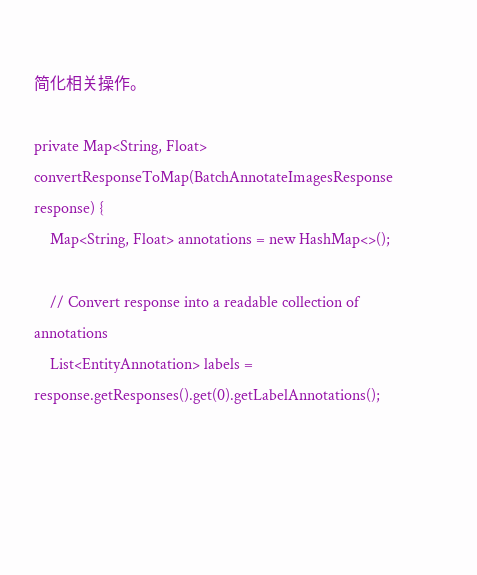简化相关操作。

private Map<String, Float> convertResponseToMap(BatchAnnotateImagesResponse response) {
    Map<String, Float> annotations = new HashMap<>();

    // Convert response into a readable collection of annotations
    List<EntityAnnotation> labels = response.getResponses().get(0).getLabelAnnotations();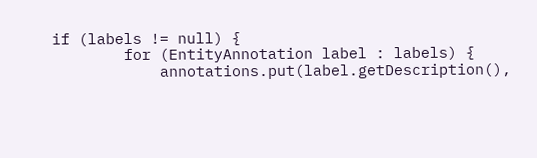if (labels != null) {
        for (EntityAnnotation label : labels) {
            annotations.put(label.getDescription(),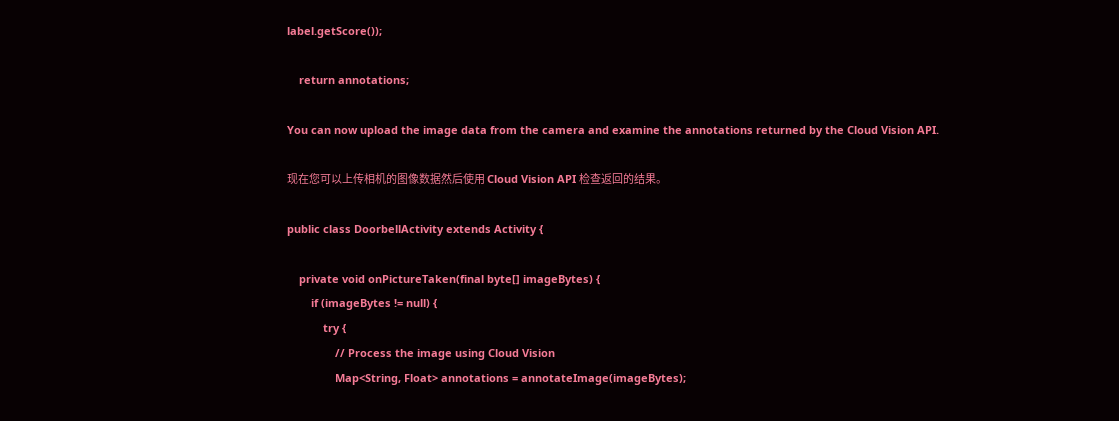label.getScore());

    return annotations;

You can now upload the image data from the camera and examine the annotations returned by the Cloud Vision API.

现在您可以上传相机的图像数据然后使用 Cloud Vision API 检查返回的结果。

public class DoorbellActivity extends Activity {

    private void onPictureTaken(final byte[] imageBytes) {
        if (imageBytes != null) {
            try {
                // Process the image using Cloud Vision
                Map<String, Float> annotations = annotateImage(imageBytes);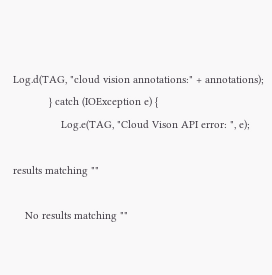Log.d(TAG, "cloud vision annotations:" + annotations);
            } catch (IOException e) {
                Log.e(TAG, "Cloud Vison API error: ", e);

results matching ""

    No results matching ""